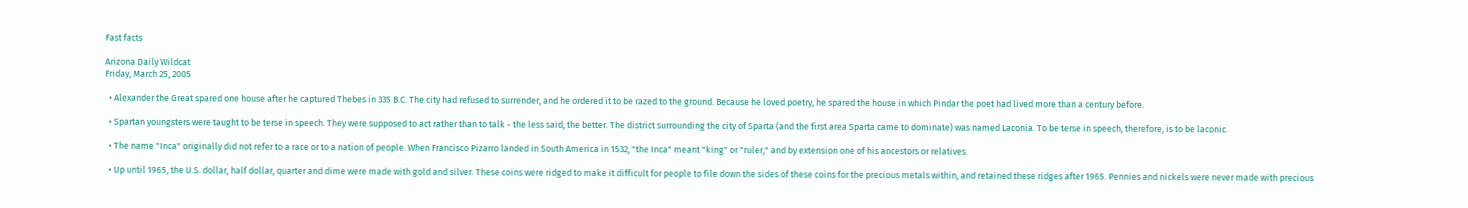Fast facts

Arizona Daily Wildcat
Friday, March 25, 2005

  • Alexander the Great spared one house after he captured Thebes in 335 B.C. The city had refused to surrender, and he ordered it to be razed to the ground. Because he loved poetry, he spared the house in which Pindar the poet had lived more than a century before.

  • Spartan youngsters were taught to be terse in speech. They were supposed to act rather than to talk - the less said, the better. The district surrounding the city of Sparta (and the first area Sparta came to dominate) was named Laconia. To be terse in speech, therefore, is to be laconic.

  • The name "Inca" originally did not refer to a race or to a nation of people. When Francisco Pizarro landed in South America in 1532, "the Inca" meant "king" or "ruler," and by extension one of his ancestors or relatives.

  • Up until 1965, the U.S. dollar, half dollar, quarter and dime were made with gold and silver. These coins were ridged to make it difficult for people to file down the sides of these coins for the precious metals within, and retained these ridges after 1965. Pennies and nickels were never made with precious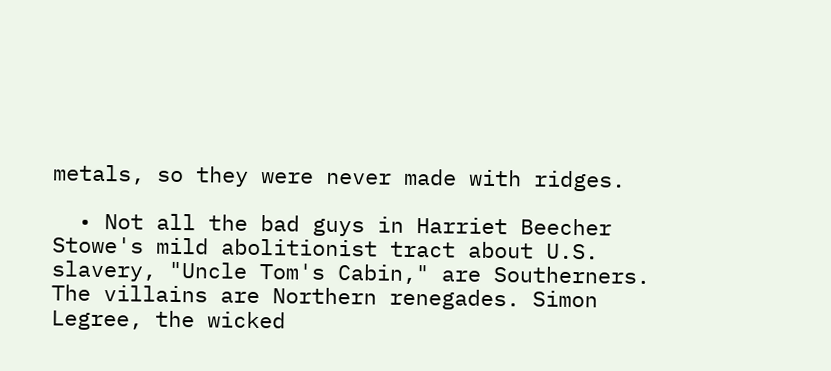metals, so they were never made with ridges.

  • Not all the bad guys in Harriet Beecher Stowe's mild abolitionist tract about U.S. slavery, "Uncle Tom's Cabin," are Southerners. The villains are Northern renegades. Simon Legree, the wicked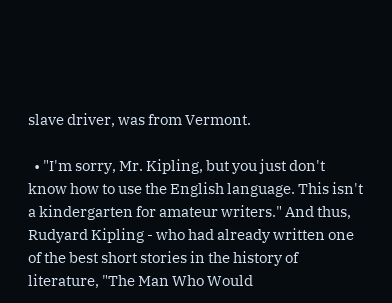slave driver, was from Vermont.

  • "I'm sorry, Mr. Kipling, but you just don't know how to use the English language. This isn't a kindergarten for amateur writers." And thus, Rudyard Kipling - who had already written one of the best short stories in the history of literature, "The Man Who Would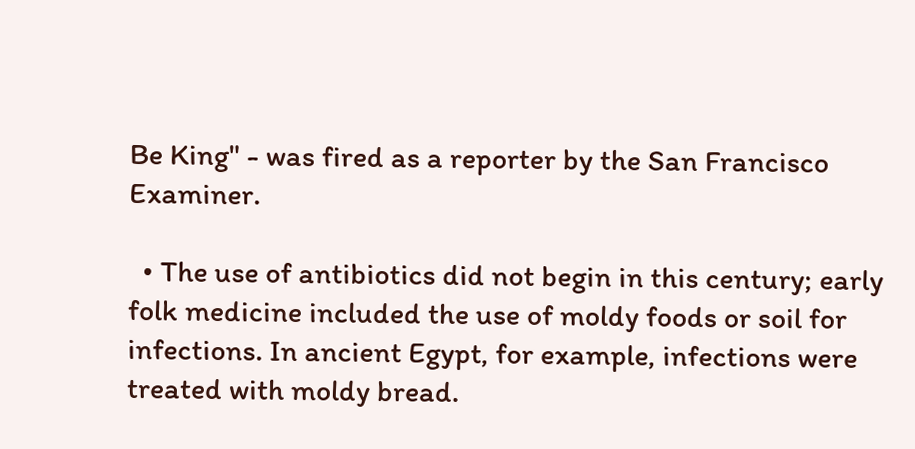Be King" - was fired as a reporter by the San Francisco Examiner.

  • The use of antibiotics did not begin in this century; early folk medicine included the use of moldy foods or soil for infections. In ancient Egypt, for example, infections were treated with moldy bread.